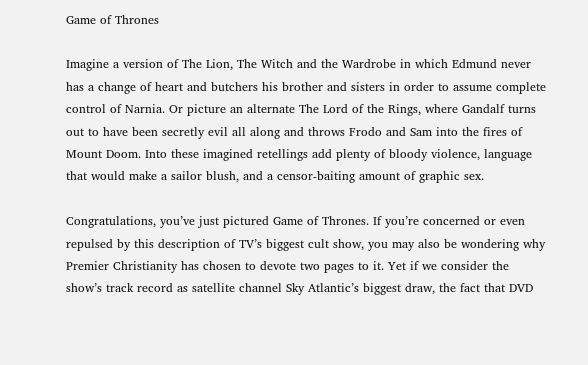Game of Thrones

Imagine a version of The Lion, The Witch and the Wardrobe in which Edmund never has a change of heart and butchers his brother and sisters in order to assume complete control of Narnia. Or picture an alternate The Lord of the Rings, where Gandalf turns out to have been secretly evil all along and throws Frodo and Sam into the fires of Mount Doom. Into these imagined retellings add plenty of bloody violence, language that would make a sailor blush, and a censor-baiting amount of graphic sex.

Congratulations, you’ve just pictured Game of Thrones. If you’re concerned or even repulsed by this description of TV’s biggest cult show, you may also be wondering why Premier Christianity has chosen to devote two pages to it. Yet if we consider the show’s track record as satellite channel Sky Atlantic’s biggest draw, the fact that DVD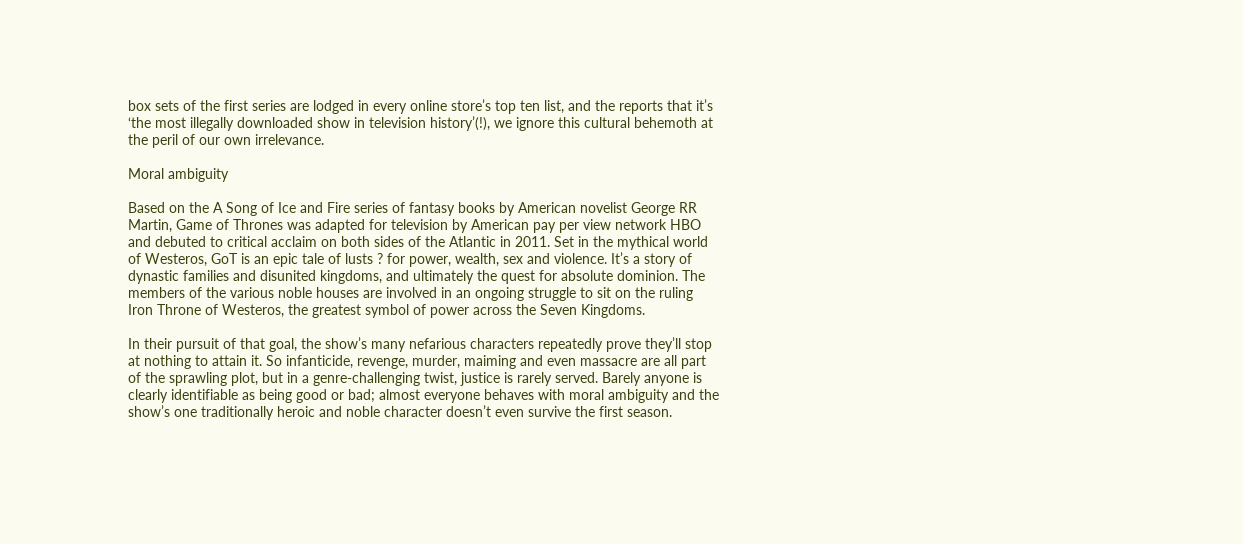box sets of the first series are lodged in every online store’s top ten list, and the reports that it’s ‘the most illegally downloaded show in television history’(!), we ignore this cultural behemoth at the peril of our own irrelevance.

Moral ambiguity

Based on the A Song of Ice and Fire series of fantasy books by American novelist George RR Martin, Game of Thrones was adapted for television by American pay per view network HBO and debuted to critical acclaim on both sides of the Atlantic in 2011. Set in the mythical world of Westeros, GoT is an epic tale of lusts ? for power, wealth, sex and violence. It’s a story of dynastic families and disunited kingdoms, and ultimately the quest for absolute dominion. The members of the various noble houses are involved in an ongoing struggle to sit on the ruling Iron Throne of Westeros, the greatest symbol of power across the Seven Kingdoms.

In their pursuit of that goal, the show’s many nefarious characters repeatedly prove they’ll stop at nothing to attain it. So infanticide, revenge, murder, maiming and even massacre are all part of the sprawling plot, but in a genre-challenging twist, justice is rarely served. Barely anyone is clearly identifiable as being good or bad; almost everyone behaves with moral ambiguity and the show’s one traditionally heroic and noble character doesn’t even survive the first season.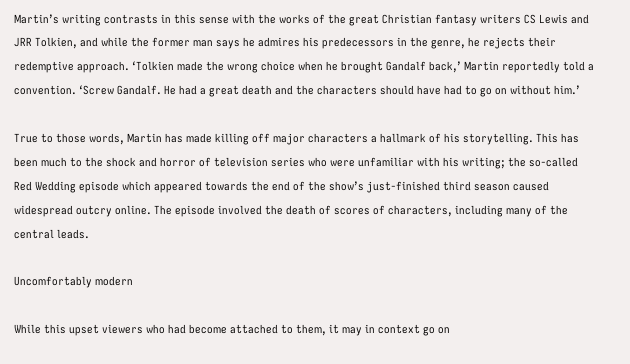Martin’s writing contrasts in this sense with the works of the great Christian fantasy writers CS Lewis and JRR Tolkien, and while the former man says he admires his predecessors in the genre, he rejects their redemptive approach. ‘Tolkien made the wrong choice when he brought Gandalf back,’ Martin reportedly told a convention. ‘Screw Gandalf. He had a great death and the characters should have had to go on without him.’

True to those words, Martin has made killing off major characters a hallmark of his storytelling. This has been much to the shock and horror of television series who were unfamiliar with his writing; the so-called Red Wedding episode which appeared towards the end of the show’s just-finished third season caused widespread outcry online. The episode involved the death of scores of characters, including many of the central leads.

Uncomfortably modern

While this upset viewers who had become attached to them, it may in context go on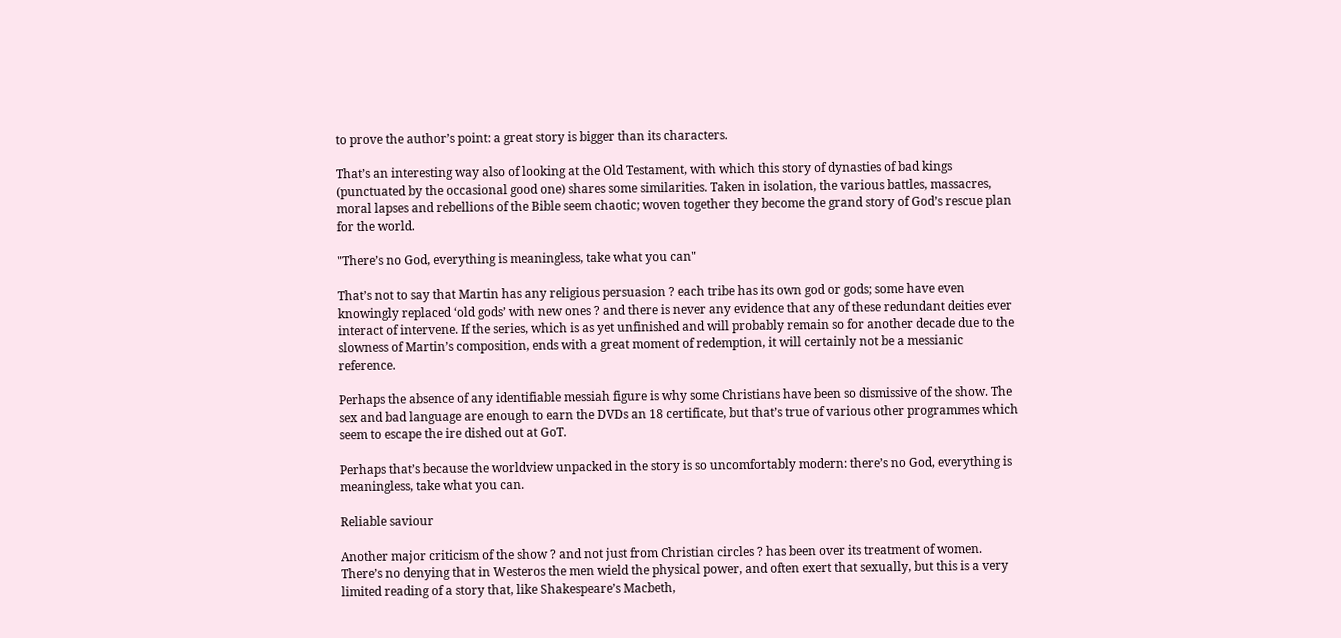to prove the author’s point: a great story is bigger than its characters.

That’s an interesting way also of looking at the Old Testament, with which this story of dynasties of bad kings (punctuated by the occasional good one) shares some similarities. Taken in isolation, the various battles, massacres, moral lapses and rebellions of the Bible seem chaotic; woven together they become the grand story of God’s rescue plan for the world.

"There’s no God, everything is meaningless, take what you can"

That’s not to say that Martin has any religious persuasion ? each tribe has its own god or gods; some have even knowingly replaced ‘old gods’ with new ones ? and there is never any evidence that any of these redundant deities ever interact of intervene. If the series, which is as yet unfinished and will probably remain so for another decade due to the slowness of Martin’s composition, ends with a great moment of redemption, it will certainly not be a messianic reference.

Perhaps the absence of any identifiable messiah figure is why some Christians have been so dismissive of the show. The sex and bad language are enough to earn the DVDs an 18 certificate, but that’s true of various other programmes which seem to escape the ire dished out at GoT.

Perhaps that’s because the worldview unpacked in the story is so uncomfortably modern: there’s no God, everything is meaningless, take what you can.

Reliable saviour

Another major criticism of the show ? and not just from Christian circles ? has been over its treatment of women. There’s no denying that in Westeros the men wield the physical power, and often exert that sexually, but this is a very limited reading of a story that, like Shakespeare’s Macbeth,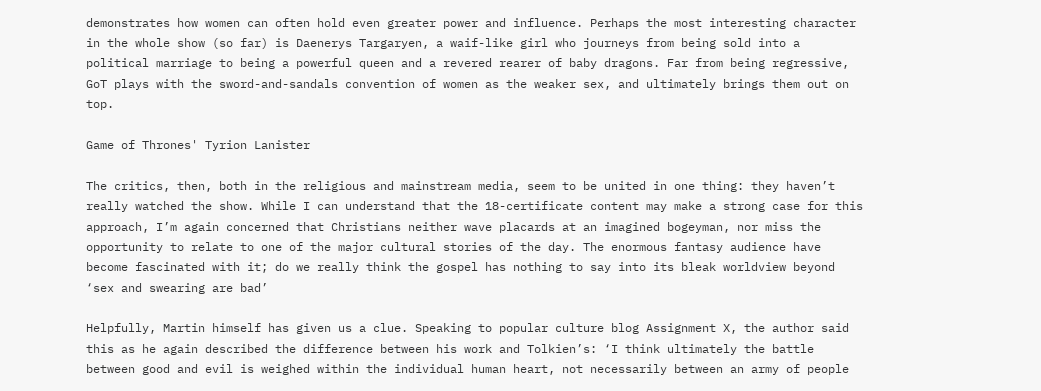demonstrates how women can often hold even greater power and influence. Perhaps the most interesting character in the whole show (so far) is Daenerys Targaryen, a waif-like girl who journeys from being sold into a political marriage to being a powerful queen and a revered rearer of baby dragons. Far from being regressive, GoT plays with the sword-and-sandals convention of women as the weaker sex, and ultimately brings them out on top.

Game of Thrones' Tyrion Lanister

The critics, then, both in the religious and mainstream media, seem to be united in one thing: they haven’t really watched the show. While I can understand that the 18-certificate content may make a strong case for this approach, I’m again concerned that Christians neither wave placards at an imagined bogeyman, nor miss the opportunity to relate to one of the major cultural stories of the day. The enormous fantasy audience have become fascinated with it; do we really think the gospel has nothing to say into its bleak worldview beyond ‘sex and swearing are bad’

Helpfully, Martin himself has given us a clue. Speaking to popular culture blog Assignment X, the author said this as he again described the difference between his work and Tolkien’s: ‘I think ultimately the battle between good and evil is weighed within the individual human heart, not necessarily between an army of people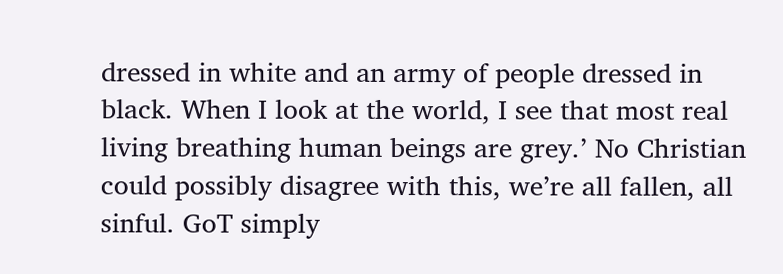dressed in white and an army of people dressed in black. When I look at the world, I see that most real living breathing human beings are grey.’ No Christian could possibly disagree with this, we’re all fallen, all sinful. GoT simply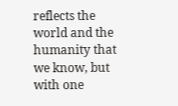reflects the world and the humanity that we know, but with one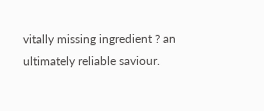vitally missing ingredient ? an ultimately reliable saviour.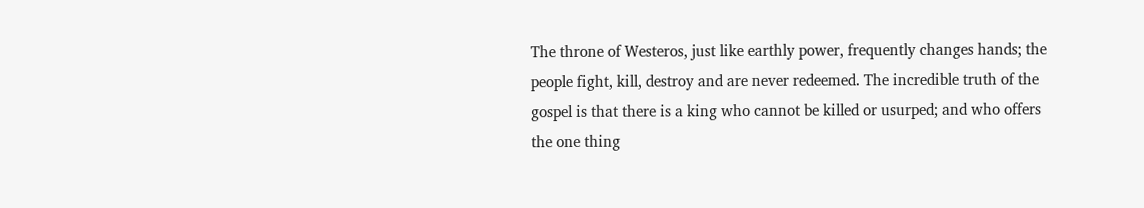The throne of Westeros, just like earthly power, frequently changes hands; the people fight, kill, destroy and are never redeemed. The incredible truth of the gospel is that there is a king who cannot be killed or usurped; and who offers the one thing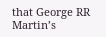that George RR Martin’s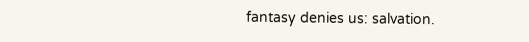fantasy denies us: salvation.